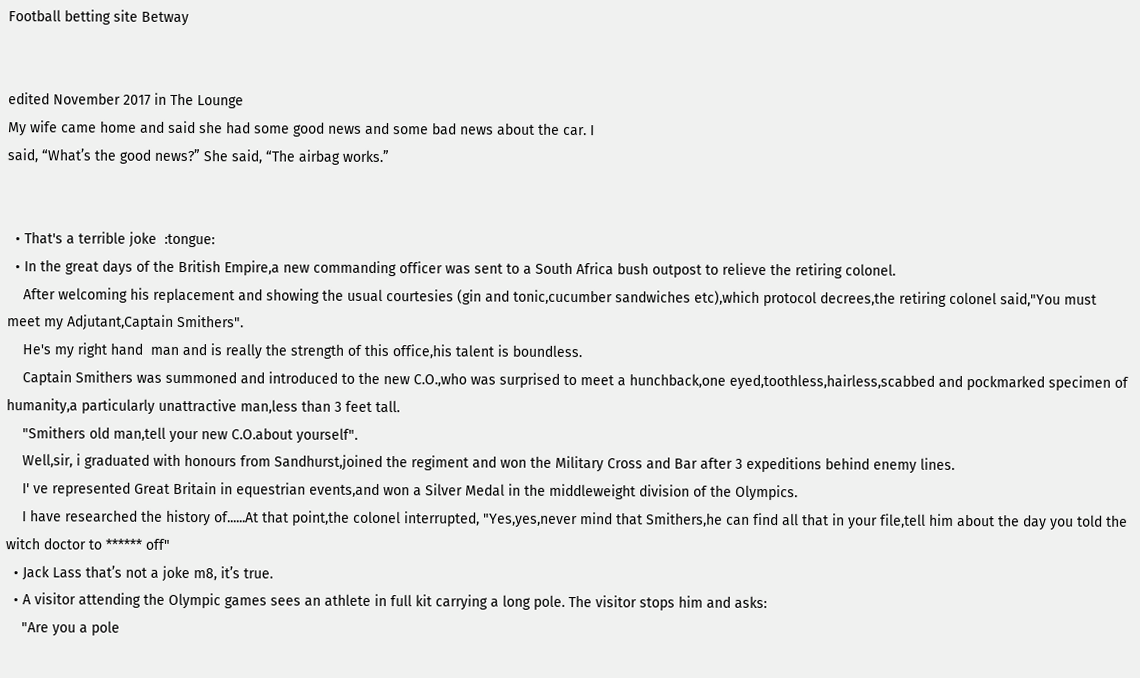Football betting site Betway


edited November 2017 in The Lounge
My wife came home and said she had some good news and some bad news about the car. I
said, “What’s the good news?” She said, “The airbag works.”


  • That's a terrible joke  :tongue:
  • In the great days of the British Empire,a new commanding officer was sent to a South Africa bush outpost to relieve the retiring colonel.
    After welcoming his replacement and showing the usual courtesies (gin and tonic,cucumber sandwiches etc),which protocol decrees,the retiring colonel said,"You must meet my Adjutant,Captain Smithers".
    He's my right hand  man and is really the strength of this office,his talent is boundless.
    Captain Smithers was summoned and introduced to the new C.O.,who was surprised to meet a hunchback,one eyed,toothless,hairless,scabbed and pockmarked specimen of humanity,a particularly unattractive man,less than 3 feet tall.
    "Smithers old man,tell your new C.O.about yourself".
    Well,sir, i graduated with honours from Sandhurst,joined the regiment and won the Military Cross and Bar after 3 expeditions behind enemy lines.
    I' ve represented Great Britain in equestrian events,and won a Silver Medal in the middleweight division of the Olympics.
    I have researched the history of......At that point,the colonel interrupted, "Yes,yes,never mind that Smithers,he can find all that in your file,tell him about the day you told the witch doctor to ****** off"
  • Jack Lass that’s not a joke m8, it’s true.
  • A visitor attending the Olympic games sees an athlete in full kit carrying a long pole. The visitor stops him and asks:
    "Are you a pole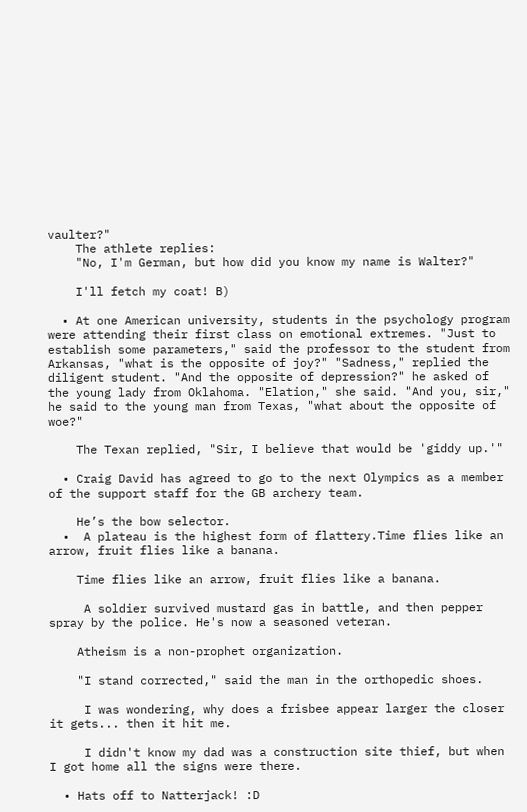vaulter?"
    The athlete replies:
    "No, I'm German, but how did you know my name is Walter?"

    I'll fetch my coat! B)

  • At one American university, students in the psychology program were attending their first class on emotional extremes. "Just to establish some parameters," said the professor to the student from Arkansas, "what is the opposite of joy?" "Sadness," replied the diligent student. "And the opposite of depression?" he asked of the young lady from Oklahoma. "Elation," she said. "And you, sir," he said to the young man from Texas, "what about the opposite of woe?"

    The Texan replied, "Sir, I believe that would be 'giddy up.'"

  • Craig David has agreed to go to the next Olympics as a member of the support staff for the GB archery team.

    He’s the bow selector.
  •  A plateau is the highest form of flattery.Time flies like an arrow, fruit flies like a banana.

    Time flies like an arrow, fruit flies like a banana.

     A soldier survived mustard gas in battle, and then pepper spray by the police. He's now a seasoned veteran.

    Atheism is a non-prophet organization.

    "I stand corrected," said the man in the orthopedic shoes.

     I was wondering, why does a frisbee appear larger the closer it gets... then it hit me.

     I didn't know my dad was a construction site thief, but when I got home all the signs were there.

  • Hats off to Natterjack! :D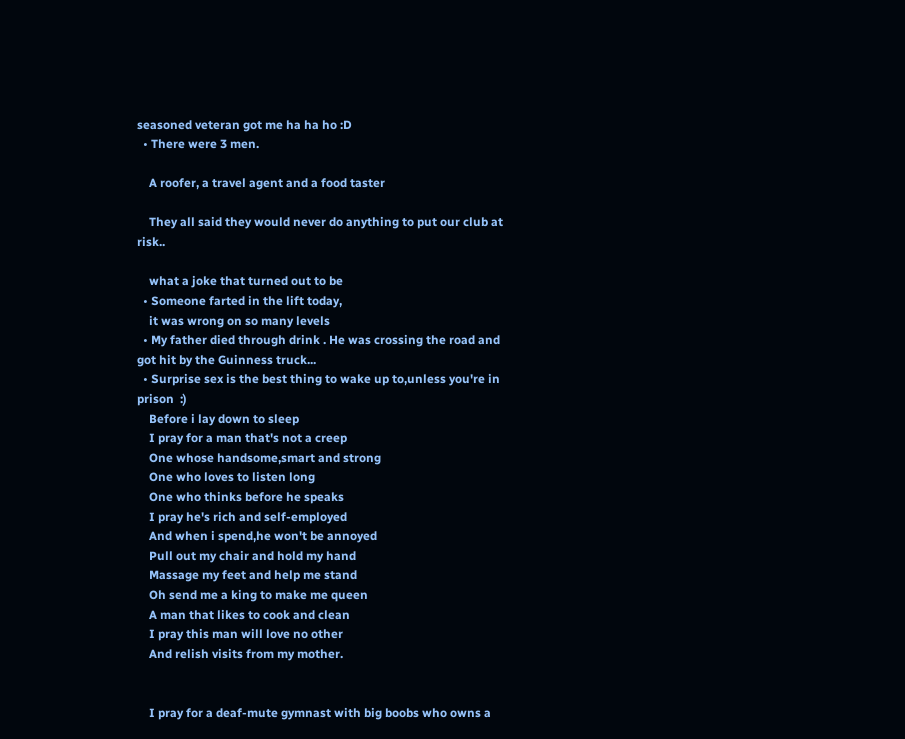seasoned veteran got me ha ha ho :D
  • There were 3 men.

    A roofer, a travel agent and a food taster

    They all said they would never do anything to put our club at risk..

    what a joke that turned out to be
  • Someone farted in the lift today,
    it was wrong on so many levels
  • My father died through drink . He was crossing the road and got hit by the Guinness truck...
  • Surprise sex is the best thing to wake up to,unless you're in prison  :)
    Before i lay down to sleep
    I pray for a man that's not a creep
    One whose handsome,smart and strong
    One who loves to listen long
    One who thinks before he speaks
    I pray he's rich and self-employed
    And when i spend,he won't be annoyed
    Pull out my chair and hold my hand
    Massage my feet and help me stand
    Oh send me a king to make me queen
    A man that likes to cook and clean
    I pray this man will love no other
    And relish visits from my mother.


    I pray for a deaf-mute gymnast with big boobs who owns a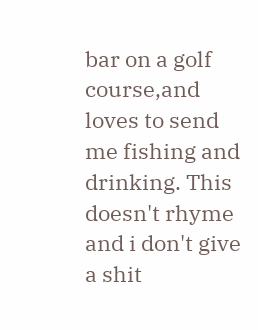bar on a golf course,and loves to send me fishing and drinking. This doesn't rhyme and i don't give a shit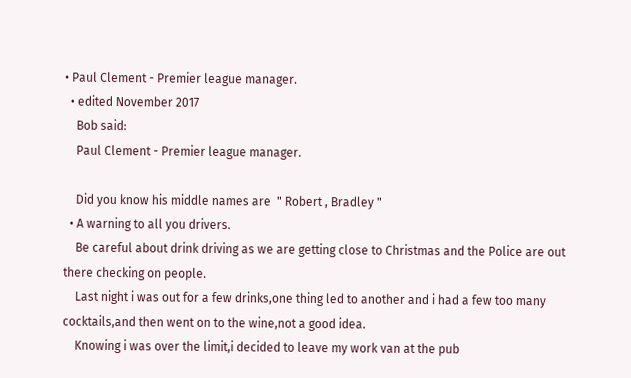• Paul Clement - Premier league manager.
  • edited November 2017
    Bob said:
    Paul Clement - Premier league manager.

    Did you know his middle names are  " Robert , Bradley "
  • A warning to all you drivers.
    Be careful about drink driving as we are getting close to Christmas and the Police are out there checking on people.
    Last night i was out for a few drinks,one thing led to another and i had a few too many cocktails,and then went on to the wine,not a good idea.
    Knowing i was over the limit,i decided to leave my work van at the pub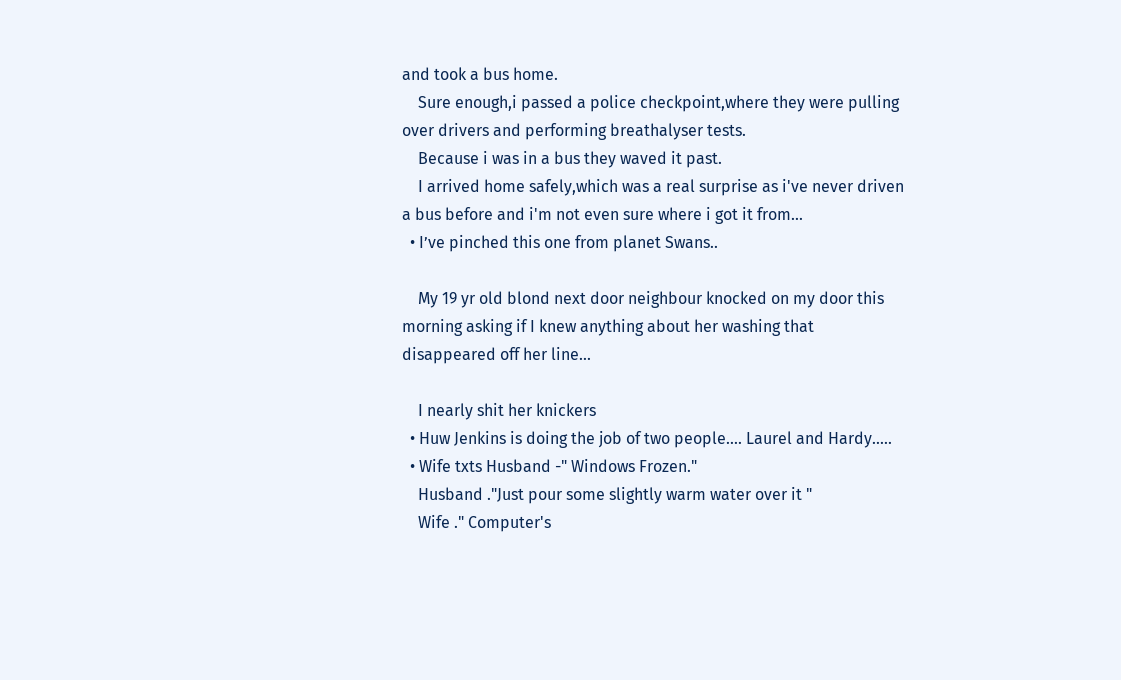and took a bus home.
    Sure enough,i passed a police checkpoint,where they were pulling over drivers and performing breathalyser tests.
    Because i was in a bus they waved it past.
    I arrived home safely,which was a real surprise as i've never driven a bus before and i'm not even sure where i got it from...
  • I’ve pinched this one from planet Swans..

    My 19 yr old blond next door neighbour knocked on my door this morning asking if I knew anything about her washing that disappeared off her line...

    I nearly shit her knickers
  • Huw Jenkins is doing the job of two people.... Laurel and Hardy.....
  • Wife txts Husband -" Windows Frozen."
    Husband ."Just pour some slightly warm water over it "
    Wife ." Computer's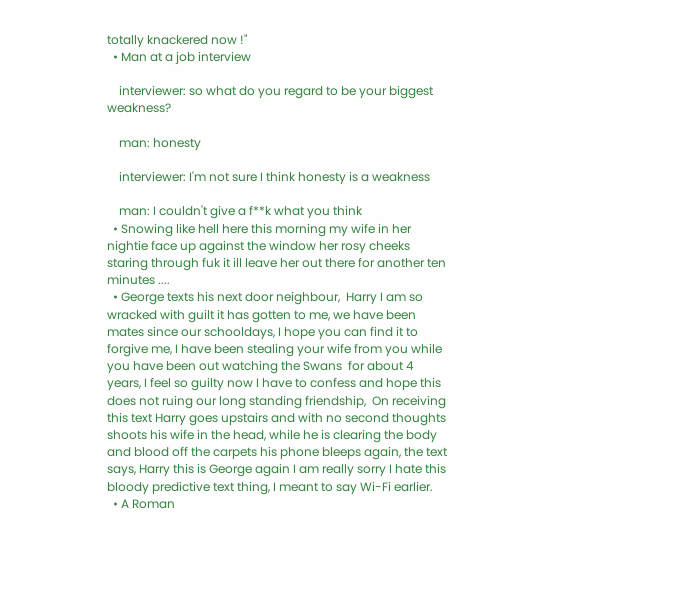totally knackered now !"
  • Man at a job interview

    interviewer: so what do you regard to be your biggest weakness?

    man: honesty

    interviewer: I'm not sure I think honesty is a weakness

    man: I couldn't give a f**k what you think
  • Snowing like hell here this morning my wife in her nightie face up against the window her rosy cheeks staring through fuk it ill leave her out there for another ten minutes ....
  • George texts his next door neighbour,  Harry I am so wracked with guilt it has gotten to me, we have been mates since our schooldays, I hope you can find it to forgive me, I have been stealing your wife from you while you have been out watching the Swans  for about 4 years, I feel so guilty now I have to confess and hope this does not ruing our long standing friendship,  On receiving this text Harry goes upstairs and with no second thoughts shoots his wife in the head, while he is clearing the body and blood off the carpets his phone bleeps again, the text says, Harry this is George again I am really sorry I hate this bloody predictive text thing, I meant to say Wi-Fi earlier.
  • A Roman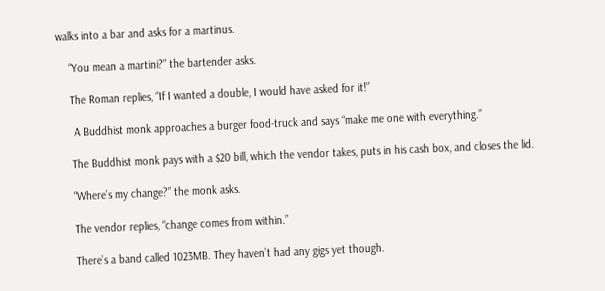walks into a bar and asks for a martinus.

    “You mean a martini?” the bartender asks.

    The Roman replies, “If I wanted a double, I would have asked for it!”

     A Buddhist monk approaches a burger food-truck and says “make me one with everything.”

    The Buddhist monk pays with a $20 bill, which the vendor takes, puts in his cash box, and closes the lid.

    “Where’s my change?” the monk asks.

    The vendor replies, “change comes from within.”

    There’s a band called 1023MB. They haven’t had any gigs yet though.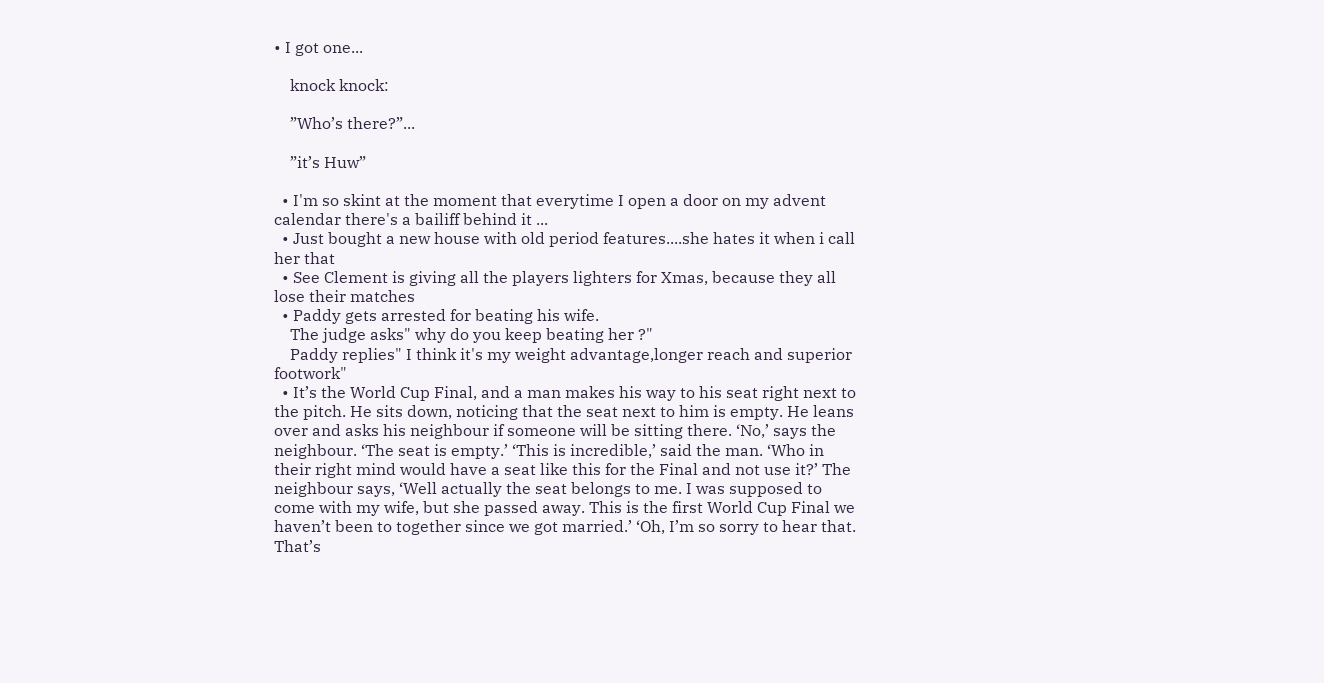• I got one...

    knock knock:

    ”Who’s there?”...

    ”it’s Huw”

  • I'm so skint at the moment that everytime I open a door on my advent calendar there's a bailiff behind it ...
  • Just bought a new house with old period features....she hates it when i call her that
  • See Clement is giving all the players lighters for Xmas, because they all lose their matches
  • Paddy gets arrested for beating his wife.
    The judge asks" why do you keep beating her ?"
    Paddy replies" I think it's my weight advantage,longer reach and superior footwork"
  • It’s the World Cup Final, and a man makes his way to his seat right next to the pitch. He sits down, noticing that the seat next to him is empty. He leans over and asks his neighbour if someone will be sitting there. ‘No,’ says the neighbour. ‘The seat is empty.’ ‘This is incredible,’ said the man. ‘Who in their right mind would have a seat like this for the Final and not use it?’ The neighbour says, ‘Well actually the seat belongs to me. I was supposed to come with my wife, but she passed away. This is the first World Cup Final we haven’t been to together since we got married.’ ‘Oh, I’m so sorry to hear that. That’s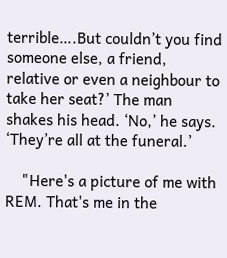terrible….But couldn’t you find someone else, a friend, relative or even a neighbour to take her seat?’ The man shakes his head. ‘No,’ he says. ‘They’re all at the funeral.’

    "Here's a picture of me with REM. That's me in the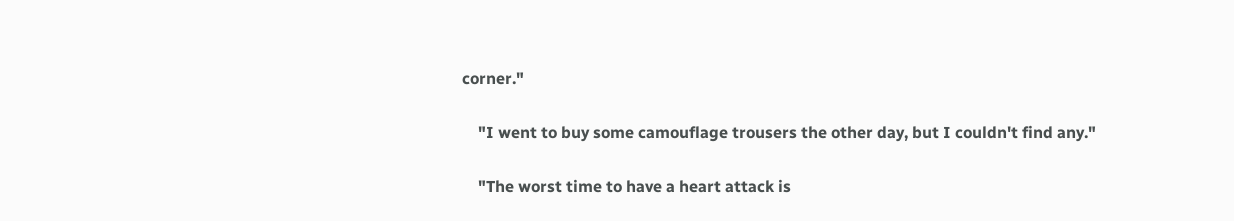corner."

    "I went to buy some camouflage trousers the other day, but I couldn't find any."

    "The worst time to have a heart attack is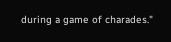during a game of charades."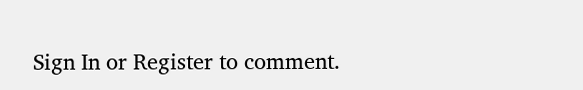Sign In or Register to comment.